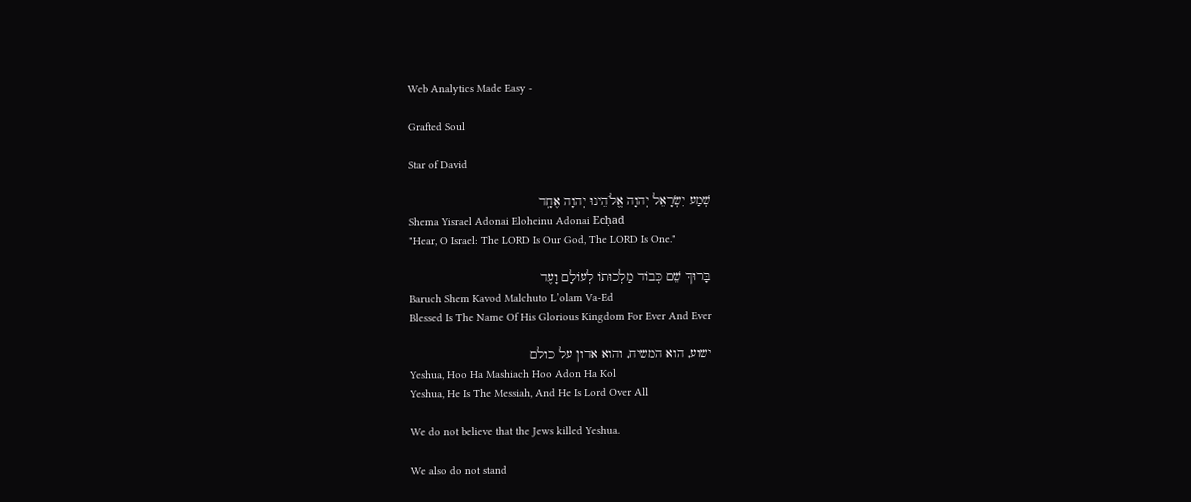Web Analytics Made Easy -

Grafted Soul

Star of David

שְׁמַע יִשְׂרָאֵל יְהוָה אֱלֹהֵינוּ יְהוָה אֶחָֽד
Shema Yisrael Adonai Eloheinu Adonai Ecḥad
"Hear, O Israel: The LORD Is Our God, The LORD Is One."

בָּרוּךְ שֵׁם כְּבוֹד מַלְכוּתוֹ לְעוֹלָם וָעֶד
Baruch Shem Kavod Malchuto L’olam Va-Ed
Blessed Is The Name Of His Glorious Kingdom For Ever And Ever

ישוע, הוא המשיח, והוא אדון על כולם
Yeshua, Hoo Ha Mashiach Hoo Adon Ha Kol
Yeshua, He Is The Messiah, And He Is Lord Over All

We do not believe that the Jews killed Yeshua.

We also do not stand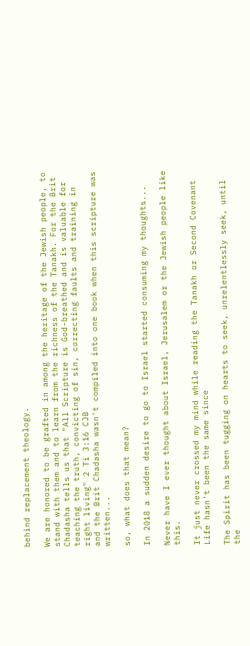behind replacement theology.

We are honored to be grafted in among the heritage of the Jewish people, to stand with them and to learn from the richness of the Tanakh. For the Brit Chadasha tells us that "All Scripture is God-breathed and is valuable for teaching the truth, convicting of sin, correcting faults and training in right living" 2 Ti 3:16 CJB
and the Brit Chadasha wasn't compiled into one book when this scripture was written...

so, what does that mean?

In 2018 a sudden desire to go to Israel started consuming my thoughts...

Never have I ever thought about Israel, Jerusalem or the Jewish people like this.

It just never crossed my mind while reading the Tanakh or Second Covenant
Life hasn't been the same since

The Spirit has been tugging on hearts to seek, unrelentlessly seek, until the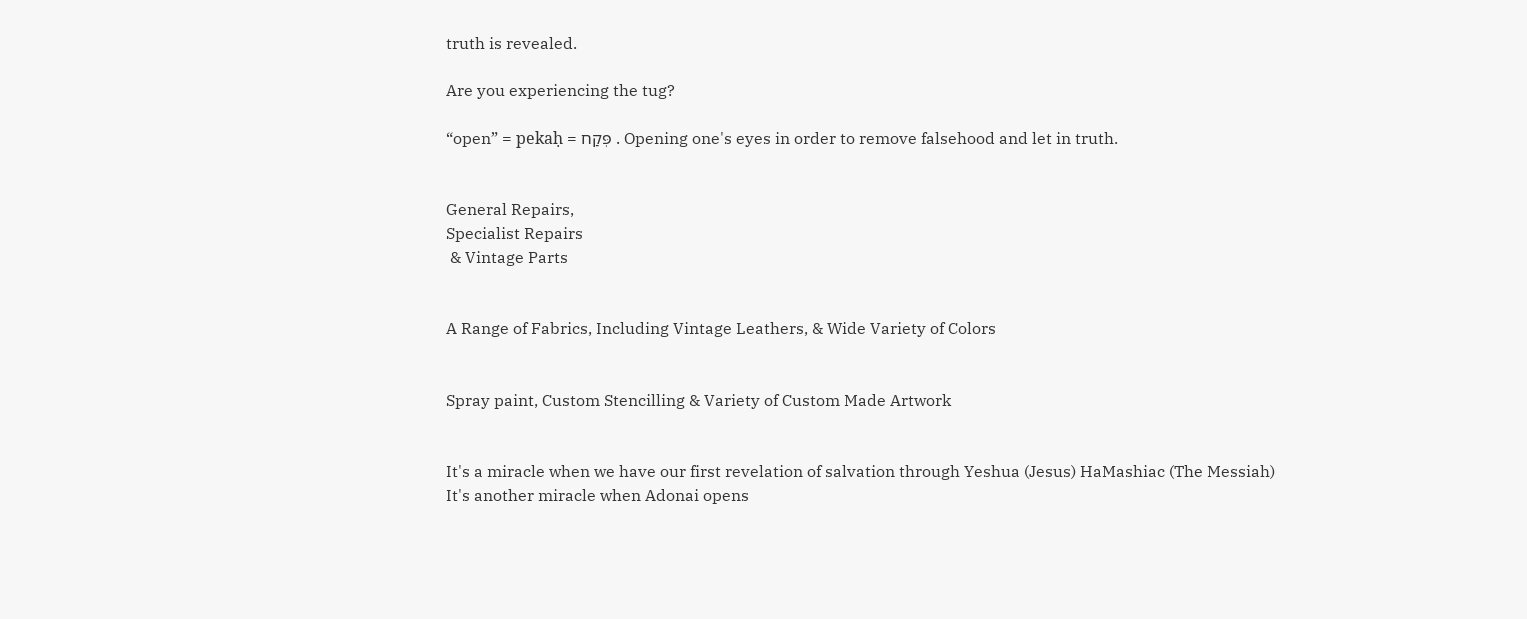truth is revealed.

Are you experiencing the tug?

“open” = pekaḥ = פְּקַח . Opening one's eyes in order to remove falsehood and let in truth.


General Repairs,
Specialist Repairs
 & Vintage Parts


A Range of Fabrics, Including Vintage Leathers, & Wide Variety of Colors


Spray paint, Custom Stencilling & Variety of Custom Made Artwork


It's a miracle when we have our first revelation of salvation through Yeshua (Jesus) HaMashiac (The Messiah)
It's another miracle when Adonai opens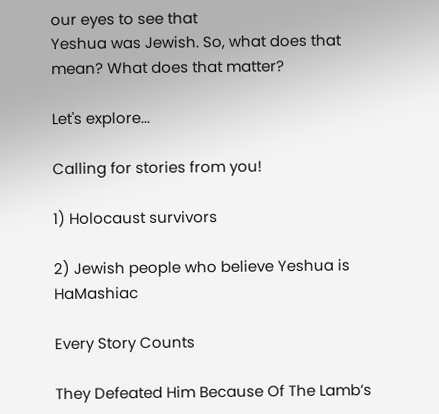our eyes to see that
Yeshua was Jewish. So, what does that mean? What does that matter?

Let's explore...

Calling for stories from you!

1) Holocaust survivors

2) Jewish people who believe Yeshua is HaMashiac

Every Story Counts

They Defeated Him Because Of The Lamb’s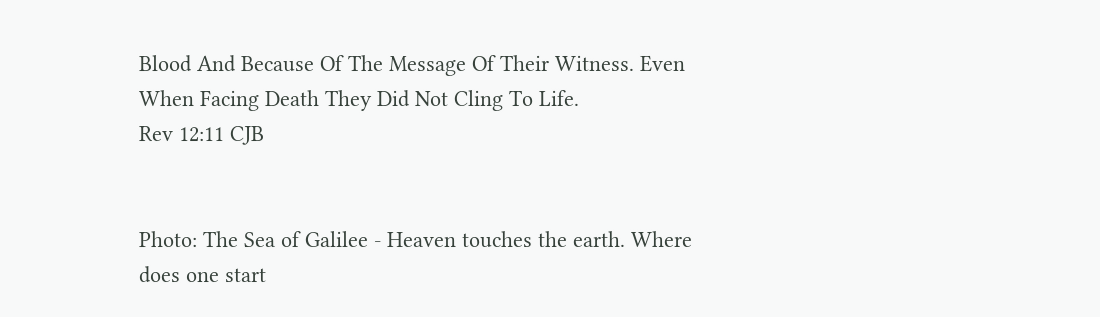Blood And Because Of The Message Of Their Witness. Even When Facing Death They Did Not Cling To Life.
Rev 12:11 CJB


Photo: The Sea of Galilee - Heaven touches the earth. Where does one start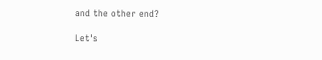and the other end?

Let's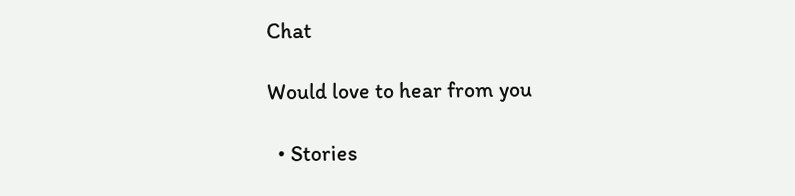Chat

Would love to hear from you

  • Stories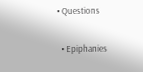• Questions

  • Epiphanies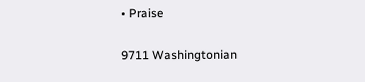• Praise

9711 Washingtonian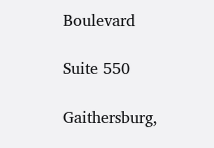Boulevard

Suite 550

Gaithersburg,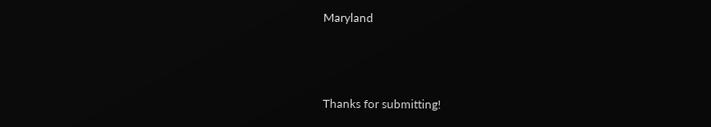Maryland



Thanks for submitting!